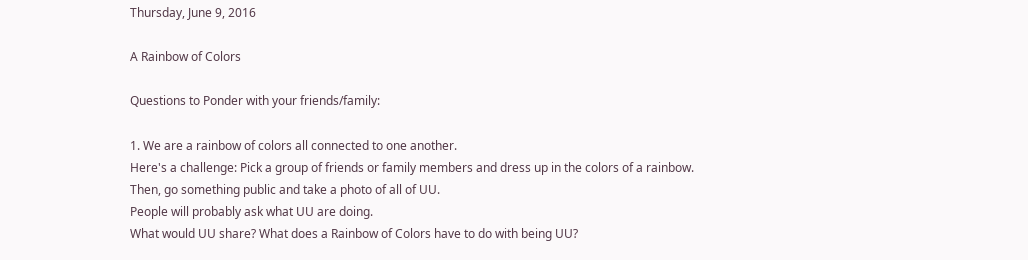Thursday, June 9, 2016

A Rainbow of Colors

Questions to Ponder with your friends/family:

1. We are a rainbow of colors all connected to one another.
Here's a challenge: Pick a group of friends or family members and dress up in the colors of a rainbow. Then, go something public and take a photo of all of UU.
People will probably ask what UU are doing.
What would UU share? What does a Rainbow of Colors have to do with being UU?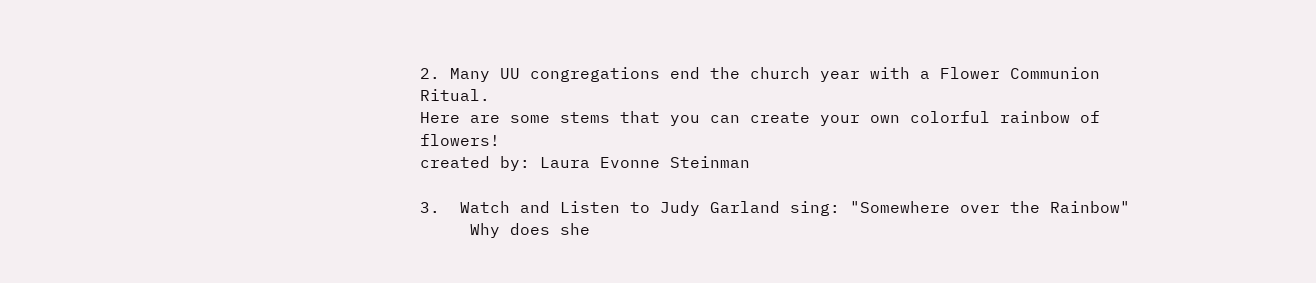2. Many UU congregations end the church year with a Flower Communion Ritual.
Here are some stems that you can create your own colorful rainbow of flowers!
created by: Laura Evonne Steinman

3.  Watch and Listen to Judy Garland sing: "Somewhere over the Rainbow"
     Why does she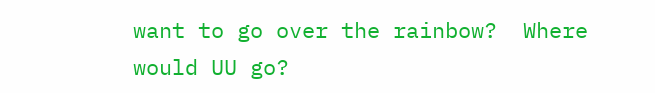want to go over the rainbow?  Where would UU go?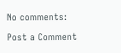No comments:

Post a Comment